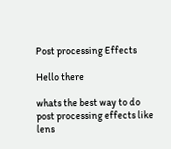Post processing Effects

Hello there

whats the best way to do post processing effects like lens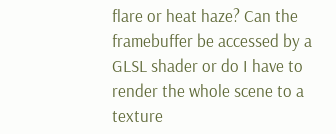flare or heat haze? Can the framebuffer be accessed by a GLSL shader or do I have to render the whole scene to a texture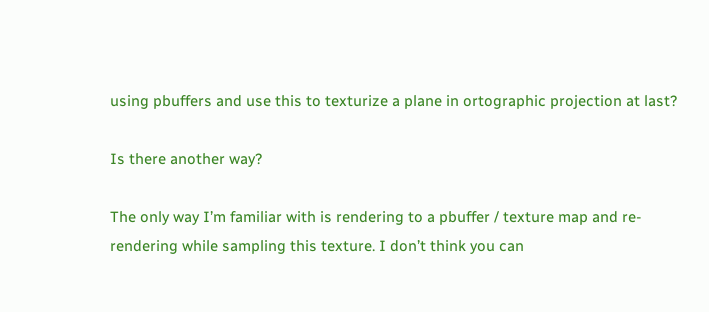using pbuffers and use this to texturize a plane in ortographic projection at last?

Is there another way?

The only way I’m familiar with is rendering to a pbuffer / texture map and re-rendering while sampling this texture. I don’t think you can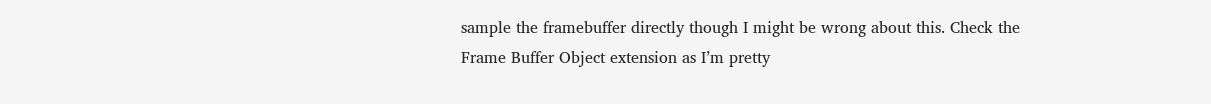sample the framebuffer directly though I might be wrong about this. Check the Frame Buffer Object extension as I’m pretty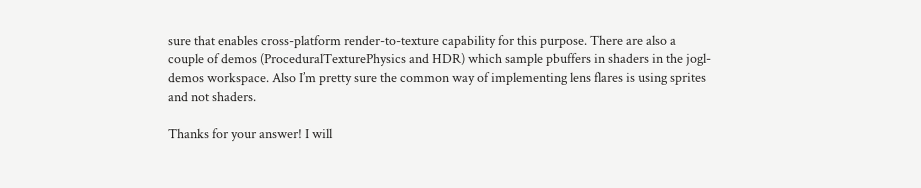sure that enables cross-platform render-to-texture capability for this purpose. There are also a couple of demos (ProceduralTexturePhysics and HDR) which sample pbuffers in shaders in the jogl-demos workspace. Also I’m pretty sure the common way of implementing lens flares is using sprites and not shaders.

Thanks for your answer! I will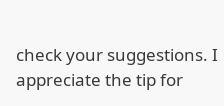check your suggestions. I appreciate the tip for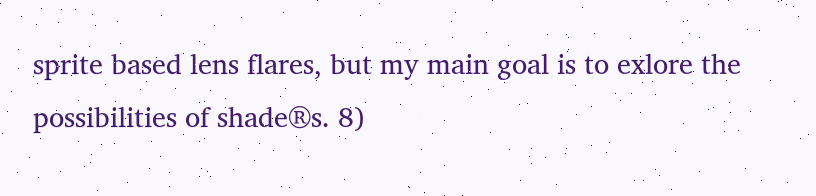sprite based lens flares, but my main goal is to exlore the possibilities of shade®s. 8)